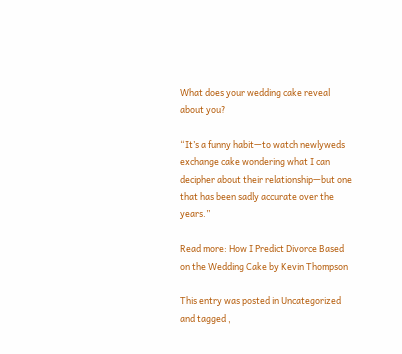What does your wedding cake reveal about you?

“It’s a funny habit—to watch newlyweds exchange cake wondering what I can decipher about their relationship—but one that has been sadly accurate over the years.”

Read more: How I Predict Divorce Based on the Wedding Cake by Kevin Thompson

This entry was posted in Uncategorized and tagged ,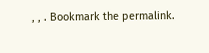, , . Bookmark the permalink.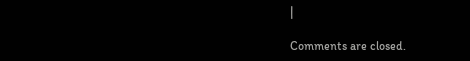|

Comments are closed.